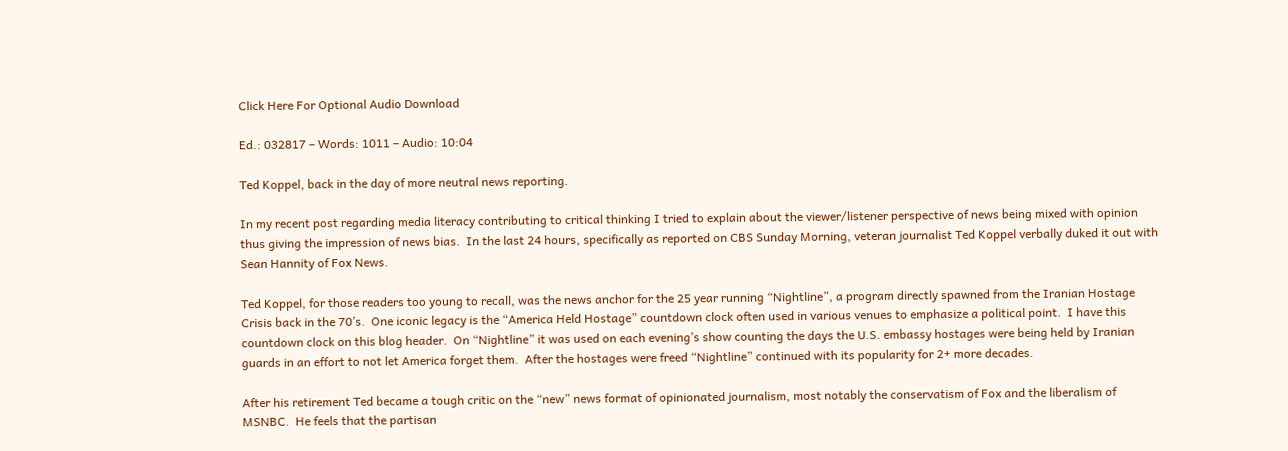Click Here For Optional Audio Download

Ed.: 032817 – Words: 1011 – Audio: 10:04

Ted Koppel, back in the day of more neutral news reporting.

In my recent post regarding media literacy contributing to critical thinking I tried to explain about the viewer/listener perspective of news being mixed with opinion thus giving the impression of news bias.  In the last 24 hours, specifically as reported on CBS Sunday Morning, veteran journalist Ted Koppel verbally duked it out with Sean Hannity of Fox News.

Ted Koppel, for those readers too young to recall, was the news anchor for the 25 year running “Nightline”, a program directly spawned from the Iranian Hostage Crisis back in the 70’s.  One iconic legacy is the “America Held Hostage” countdown clock often used in various venues to emphasize a political point.  I have this countdown clock on this blog header.  On “Nightline” it was used on each evening’s show counting the days the U.S. embassy hostages were being held by Iranian guards in an effort to not let America forget them.  After the hostages were freed “Nightline” continued with its popularity for 2+ more decades.

After his retirement Ted became a tough critic on the “new” news format of opinionated journalism, most notably the conservatism of Fox and the liberalism of MSNBC.  He feels that the partisan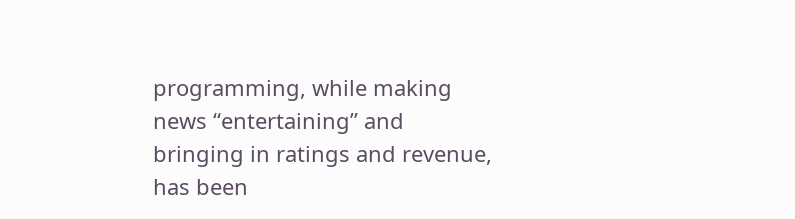programming, while making news “entertaining” and bringing in ratings and revenue, has been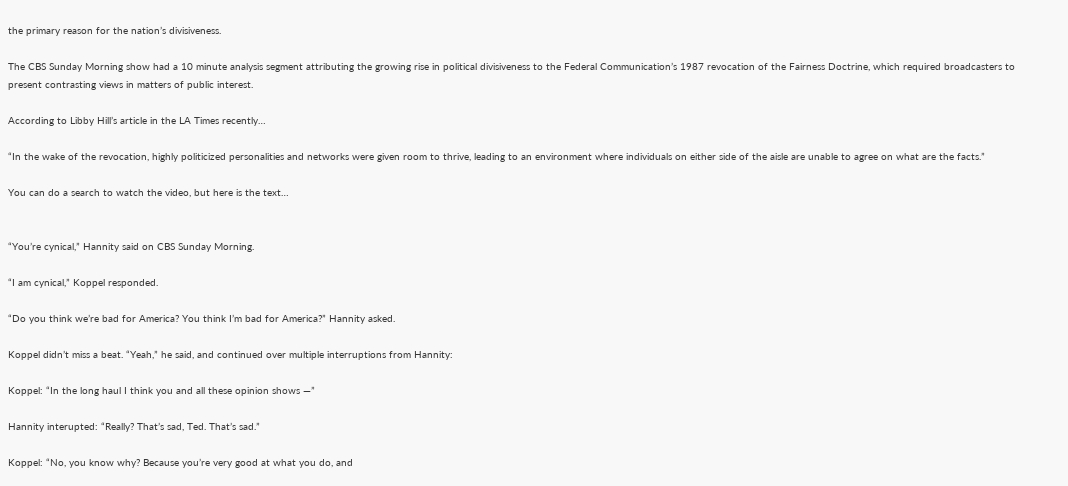the primary reason for the nation’s divisiveness.

The CBS Sunday Morning show had a 10 minute analysis segment attributing the growing rise in political divisiveness to the Federal Communication’s 1987 revocation of the Fairness Doctrine, which required broadcasters to present contrasting views in matters of public interest.

According to Libby Hill’s article in the LA Times recently…

“In the wake of the revocation, highly politicized personalities and networks were given room to thrive, leading to an environment where individuals on either side of the aisle are unable to agree on what are the facts.”

You can do a search to watch the video, but here is the text…


“You’re cynical,” Hannity said on CBS Sunday Morning.

“I am cynical,” Koppel responded.

“Do you think we’re bad for America? You think I’m bad for America?” Hannity asked.

Koppel didn’t miss a beat. “Yeah,” he said, and continued over multiple interruptions from Hannity:

Koppel: “In the long haul I think you and all these opinion shows —”

Hannity interupted: “Really? That’s sad, Ted. That’s sad.”

Koppel: “No, you know why? Because you’re very good at what you do, and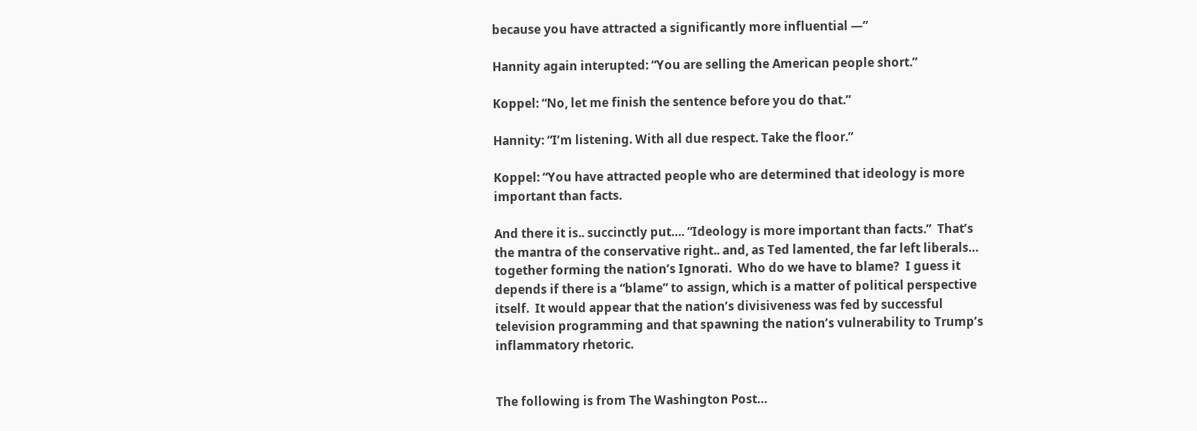because you have attracted a significantly more influential —”

Hannity again interupted: “You are selling the American people short.”

Koppel: “No, let me finish the sentence before you do that.”

Hannity: “I’m listening. With all due respect. Take the floor.”

Koppel: “You have attracted people who are determined that ideology is more important than facts.

And there it is.. succinctly put…. “Ideology is more important than facts.”  That’s the mantra of the conservative right.. and, as Ted lamented, the far left liberals… together forming the nation’s Ignorati.  Who do we have to blame?  I guess it depends if there is a “blame” to assign, which is a matter of political perspective itself.  It would appear that the nation’s divisiveness was fed by successful television programming and that spawning the nation’s vulnerability to Trump’s inflammatory rhetoric.


The following is from The Washington Post…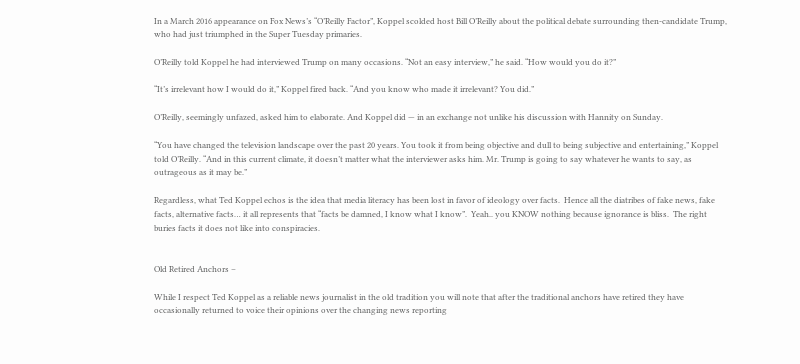In a March 2016 appearance on Fox News’s “O’Reilly Factor”, Koppel scolded host Bill O’Reilly about the political debate surrounding then-candidate Trump, who had just triumphed in the Super Tuesday primaries.

O’Reilly told Koppel he had interviewed Trump on many occasions. “Not an easy interview,” he said. “How would you do it?”

“It’s irrelevant how I would do it,” Koppel fired back. “And you know who made it irrelevant? You did.”

O’Reilly, seemingly unfazed, asked him to elaborate. And Koppel did — in an exchange not unlike his discussion with Hannity on Sunday.

“You have changed the television landscape over the past 20 years. You took it from being objective and dull to being subjective and entertaining,” Koppel told O’Reilly. “And in this current climate, it doesn’t matter what the interviewer asks him. Mr. Trump is going to say whatever he wants to say, as outrageous as it may be.”

Regardless, what Ted Koppel echos is the idea that media literacy has been lost in favor of ideology over facts.  Hence all the diatribes of fake news, fake facts, alternative facts… it all represents that “facts be damned, I know what I know”.  Yeah.. you KNOW nothing because ignorance is bliss.  The right buries facts it does not like into conspiracies.


Old Retired Anchors –

While I respect Ted Koppel as a reliable news journalist in the old tradition you will note that after the traditional anchors have retired they have occasionally returned to voice their opinions over the changing news reporting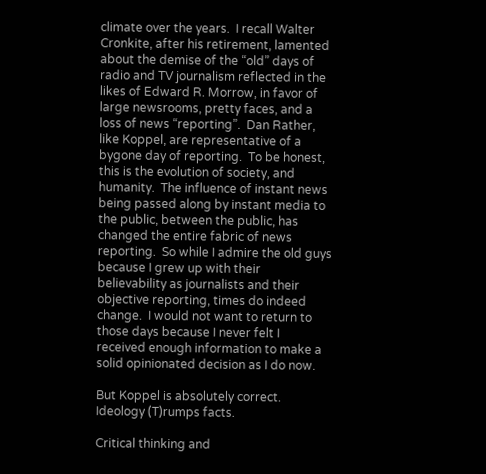climate over the years.  I recall Walter Cronkite, after his retirement, lamented about the demise of the “old” days of radio and TV journalism reflected in the likes of Edward R. Morrow, in favor of large newsrooms, pretty faces, and a loss of news “reporting”.  Dan Rather, like Koppel, are representative of a bygone day of reporting.  To be honest, this is the evolution of society, and humanity.  The influence of instant news being passed along by instant media to the public, between the public, has changed the entire fabric of news reporting.  So while I admire the old guys because I grew up with their believability as journalists and their objective reporting, times do indeed change.  I would not want to return to those days because I never felt I received enough information to make a solid opinionated decision as I do now.

But Koppel is absolutely correct.  Ideology (T)rumps facts.

Critical thinking and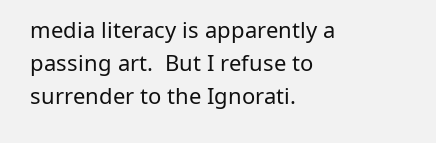media literacy is apparently a passing art.  But I refuse to surrender to the Ignorati.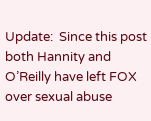Update:  Since this post both Hannity and O’Reilly have left FOX over sexual abuse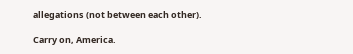allegations (not between each other).

Carry on, America.